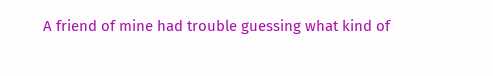A friend of mine had trouble guessing what kind of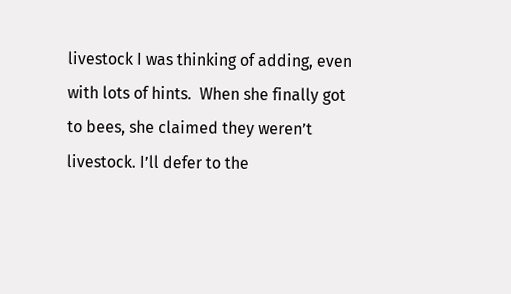livestock I was thinking of adding, even with lots of hints.  When she finally got to bees, she claimed they weren’t livestock. I’ll defer to the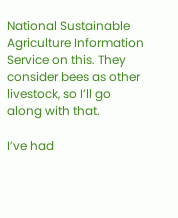National Sustainable Agriculture Information Service on this. They consider bees as other livestock, so I’ll go along with that.

I’ve had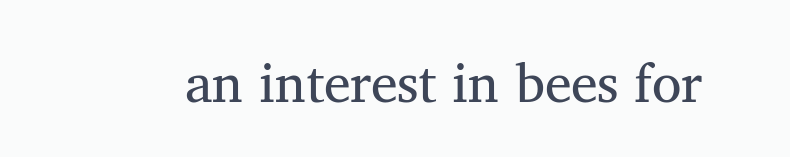an interest in bees for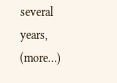several years, (more…)